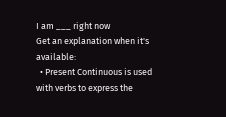I am ___ right now
Get an explanation when it's available:
  • Present Continuous is used with verbs to express the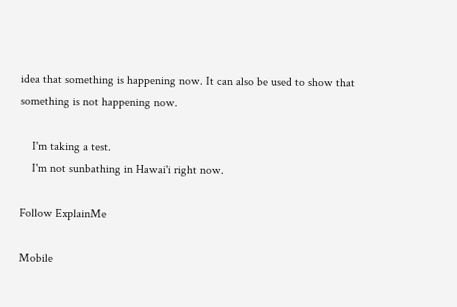idea that something is happening now. It can also be used to show that something is not happening now.

    I'm taking a test.
    I'm not sunbathing in Hawai'i right now.

Follow ExplainMe

Mobile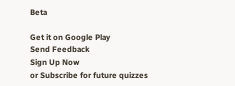Beta

Get it on Google Play
Send Feedback
Sign Up Now
or Subscribe for future quizzes